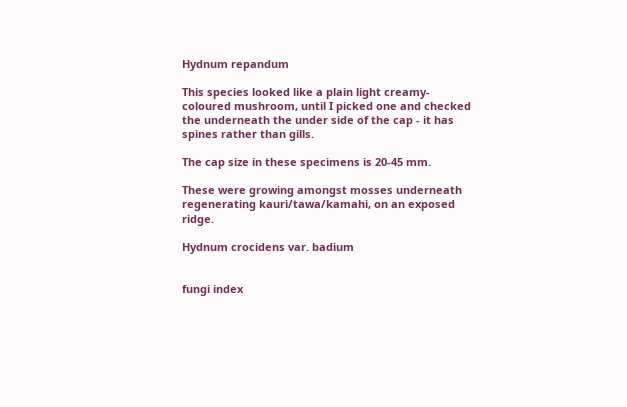Hydnum repandum

This species looked like a plain light creamy-coloured mushroom, until I picked one and checked the underneath the under side of the cap - it has spines rather than gills.

The cap size in these specimens is 20-45 mm.

These were growing amongst mosses underneath regenerating kauri/tawa/kamahi, on an exposed ridge.

Hydnum crocidens var. badium


fungi index